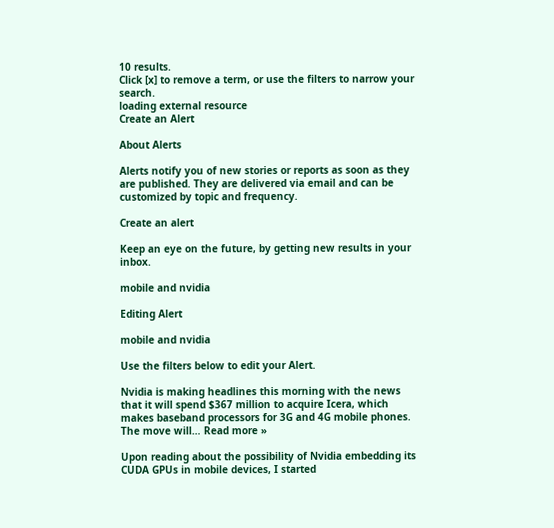10 results.
Click [x] to remove a term, or use the filters to narrow your search.
loading external resource
Create an Alert

About Alerts

Alerts notify you of new stories or reports as soon as they are published. They are delivered via email and can be customized by topic and frequency.

Create an alert

Keep an eye on the future, by getting new results in your inbox.

mobile and nvidia

Editing Alert

mobile and nvidia

Use the filters below to edit your Alert.

Nvidia is making headlines this morning with the news that it will spend $367 million to acquire Icera, which makes baseband processors for 3G and 4G mobile phones. The move will… Read more »

Upon reading about the possibility of Nvidia embedding its CUDA GPUs in mobile devices, I started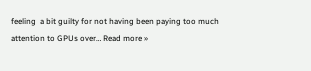feeling  a bit guilty for not having been paying too much attention to GPUs over… Read more »